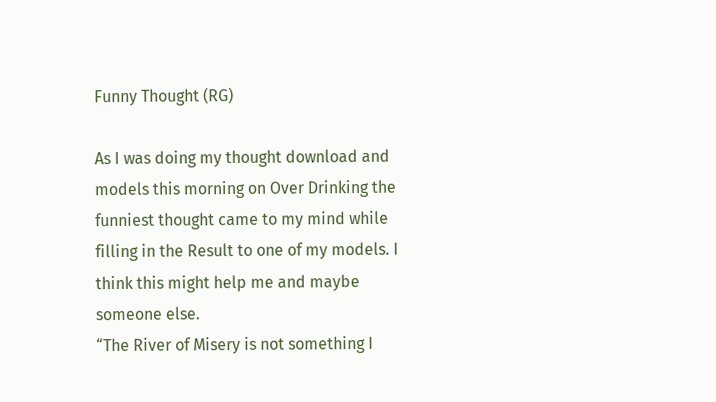Funny Thought (RG)

As I was doing my thought download and models this morning on Over Drinking the funniest thought came to my mind while filling in the Result to one of my models. I think this might help me and maybe someone else.
“The River of Misery is not something I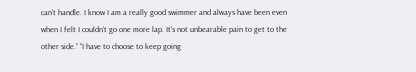can’t handle. I know I am a really good swimmer and always have been even when I felt I couldn’t go one more lap. It’s not unbearable pain to get to the other side.” “I have to choose to keep going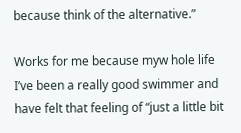because think of the alternative.”

Works for me because myw hole life I’ve been a really good swimmer and have felt that feeling of “just a little bit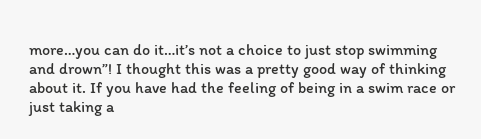more…you can do it…it’s not a choice to just stop swimming and drown”! I thought this was a pretty good way of thinking about it. If you have had the feeling of being in a swim race or just taking a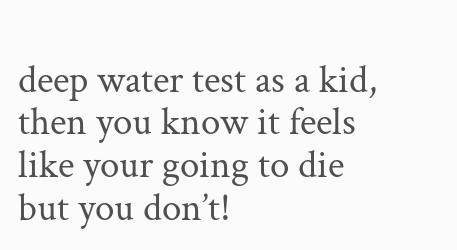deep water test as a kid, then you know it feels like your going to die but you don’t!